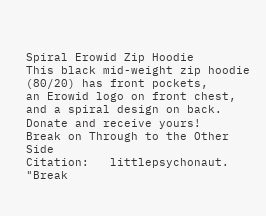Spiral Erowid Zip Hoodie
This black mid-weight zip hoodie (80/20) has front pockets,
an Erowid logo on front chest, and a spiral design on back.
Donate and receive yours!
Break on Through to the Other Side
Citation:   littlepsychonaut. "Break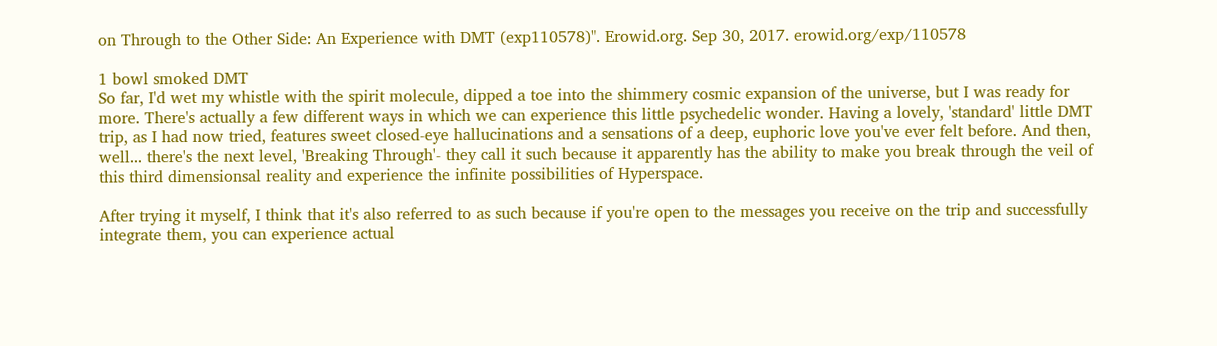on Through to the Other Side: An Experience with DMT (exp110578)". Erowid.org. Sep 30, 2017. erowid.org/exp/110578

1 bowl smoked DMT
So far, I'd wet my whistle with the spirit molecule, dipped a toe into the shimmery cosmic expansion of the universe, but I was ready for more. There's actually a few different ways in which we can experience this little psychedelic wonder. Having a lovely, 'standard' little DMT trip, as I had now tried, features sweet closed-eye hallucinations and a sensations of a deep, euphoric love you've ever felt before. And then, well... there's the next level, 'Breaking Through'- they call it such because it apparently has the ability to make you break through the veil of this third dimensionsal reality and experience the infinite possibilities of Hyperspace.

After trying it myself, I think that it's also referred to as such because if you're open to the messages you receive on the trip and successfully integrate them, you can experience actual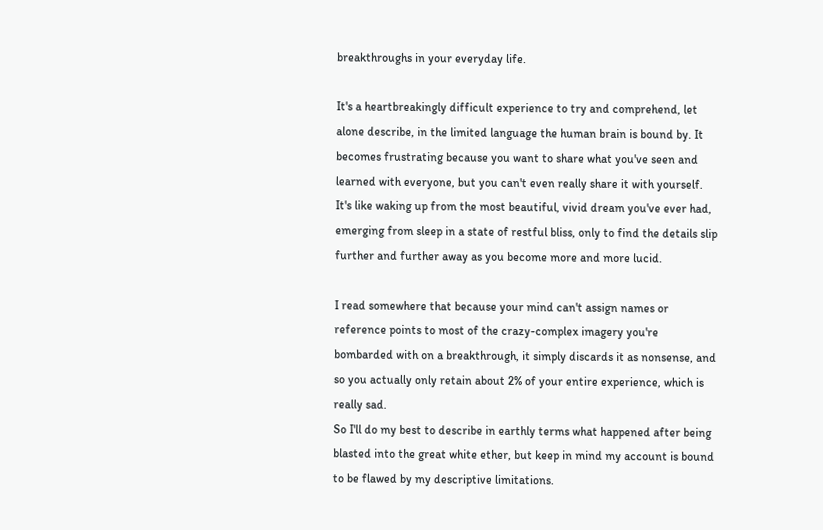breakthroughs in your everyday life.

It's a heartbreakingly difficult experience to try and comprehend, let alone describe, in the limited language the human brain is bound by. It becomes frustrating because you want to share what you've seen and learned with everyone, but you can't even really share it with yourself.
It's like waking up from the most beautiful, vivid dream you've ever had, emerging from sleep in a state of restful bliss, only to find the details slip further and further away as you become more and more lucid.

I read somewhere that because your mind can't assign names or reference points to most of the crazy-complex imagery you're bombarded with on a breakthrough, it simply discards it as nonsense, and so you actually only retain about 2% of your entire experience, which is really sad.
So I'll do my best to describe in earthly terms what happened after being blasted into the great white ether, but keep in mind my account is bound to be flawed by my descriptive limitations.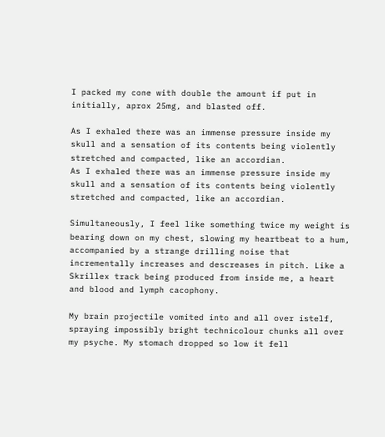I packed my cone with double the amount if put in initially, aprox 25mg, and blasted off.

As I exhaled there was an immense pressure inside my skull and a sensation of its contents being violently stretched and compacted, like an accordian.
As I exhaled there was an immense pressure inside my skull and a sensation of its contents being violently stretched and compacted, like an accordian.

Simultaneously, I feel like something twice my weight is bearing down on my chest, slowing my heartbeat to a hum, accompanied by a strange drilling noise that incrementally increases and descreases in pitch. Like a Skrillex track being produced from inside me, a heart and blood and lymph cacophony.

My brain projectile vomited into and all over istelf, spraying impossibly bright technicolour chunks all over my psyche. My stomach dropped so low it fell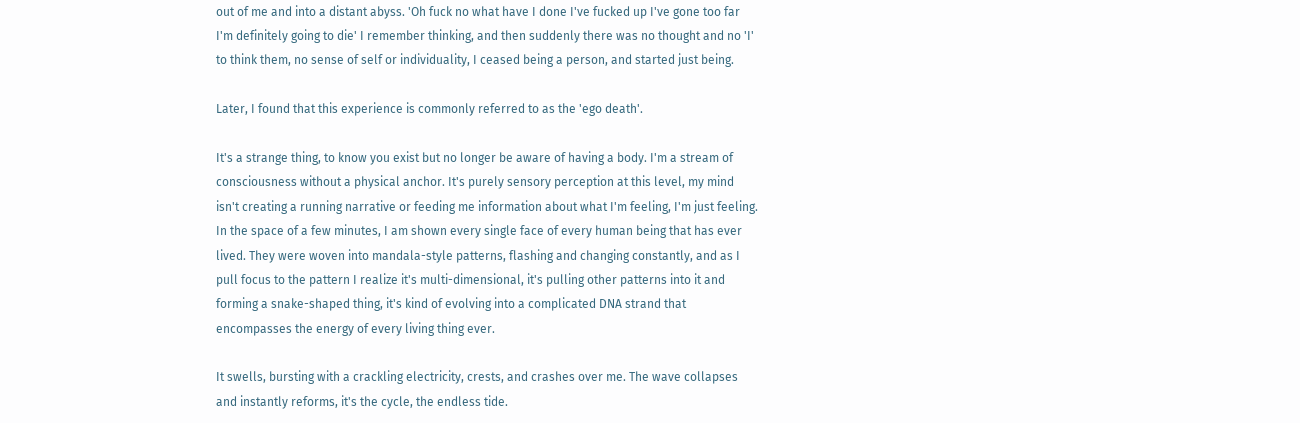out of me and into a distant abyss. 'Oh fuck no what have I done I've fucked up I've gone too far I'm definitely going to die' I remember thinking, and then suddenly there was no thought and no 'I' to think them, no sense of self or individuality, I ceased being a person, and started just being.

Later, I found that this experience is commonly referred to as the 'ego death'.

It's a strange thing, to know you exist but no longer be aware of having a body. I'm a stream of consciousness without a physical anchor. It's purely sensory perception at this level, my mind isn't creating a running narrative or feeding me information about what I'm feeling, I'm just feeling.
In the space of a few minutes, I am shown every single face of every human being that has ever lived. They were woven into mandala-style patterns, flashing and changing constantly, and as I pull focus to the pattern I realize it's multi-dimensional, it's pulling other patterns into it and forming a snake-shaped thing, it's kind of evolving into a complicated DNA strand that encompasses the energy of every living thing ever.

It swells, bursting with a crackling electricity, crests, and crashes over me. The wave collapses and instantly reforms, it's the cycle, the endless tide.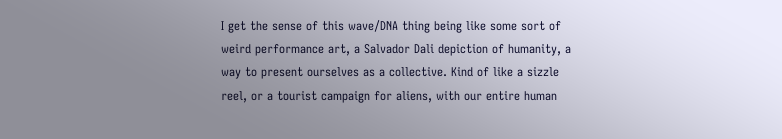I get the sense of this wave/DNA thing being like some sort of weird performance art, a Salvador Dali depiction of humanity, a way to present ourselves as a collective. Kind of like a sizzle reel, or a tourist campaign for aliens, with our entire human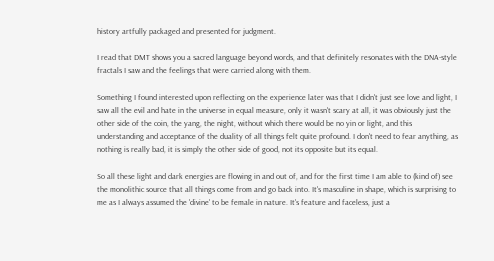history artfully packaged and presented for judgment.

I read that DMT shows you a sacred language beyond words, and that definitely resonates with the DNA-style fractals I saw and the feelings that were carried along with them.

Something I found interested upon reflecting on the experience later was that I didn't just see love and light, I saw all the evil and hate in the universe in equal measure, only it wasn't scary at all, it was obviously just the other side of the coin, the yang, the night, without which there would be no yin or light, and this understanding and acceptance of the duality of all things felt quite profound. I don't need to fear anything, as nothing is really bad, it is simply the other side of good, not its opposite but its equal.

So all these light and dark energies are flowing in and out of, and for the first time I am able to (kind of) see the monolithic source that all things come from and go back into. It's masculine in shape, which is surprising to me as I always assumed the 'divine' to be female in nature. It's feature and faceless, just a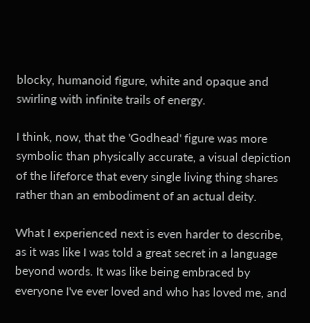blocky, humanoid figure, white and opaque and swirling with infinite trails of energy.

I think, now, that the 'Godhead' figure was more symbolic than physically accurate, a visual depiction of the lifeforce that every single living thing shares rather than an embodiment of an actual deity.

What I experienced next is even harder to describe, as it was like I was told a great secret in a language beyond words. It was like being embraced by everyone I've ever loved and who has loved me, and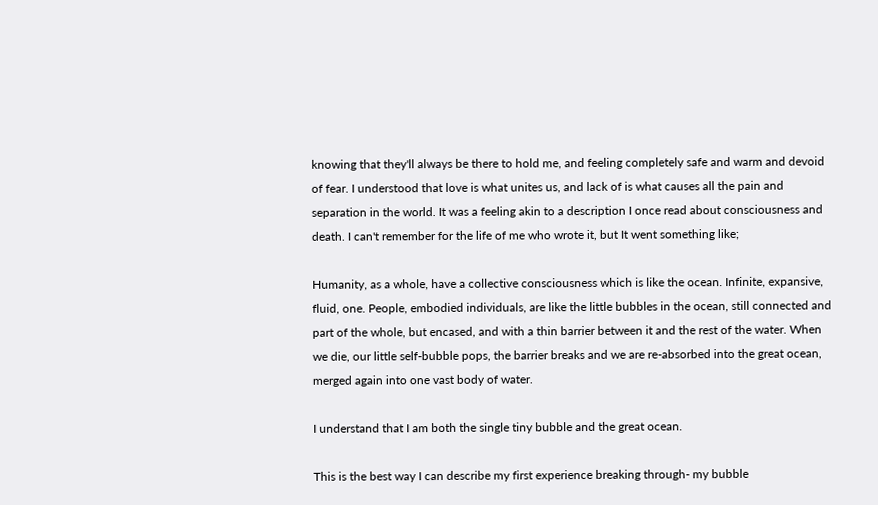knowing that they'll always be there to hold me, and feeling completely safe and warm and devoid of fear. I understood that love is what unites us, and lack of is what causes all the pain and separation in the world. It was a feeling akin to a description I once read about consciousness and death. I can't remember for the life of me who wrote it, but It went something like;

Humanity, as a whole, have a collective consciousness which is like the ocean. Infinite, expansive, fluid, one. People, embodied individuals, are like the little bubbles in the ocean, still connected and part of the whole, but encased, and with a thin barrier between it and the rest of the water. When we die, our little self-bubble pops, the barrier breaks and we are re-absorbed into the great ocean, merged again into one vast body of water.

I understand that I am both the single tiny bubble and the great ocean.

This is the best way I can describe my first experience breaking through- my bubble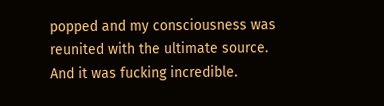popped and my consciousness was reunited with the ultimate source. And it was fucking incredible.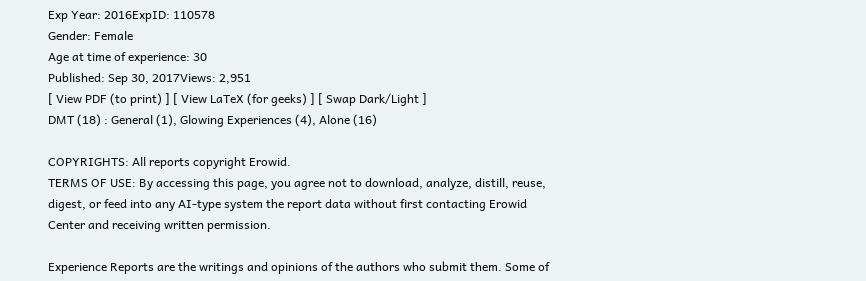Exp Year: 2016ExpID: 110578
Gender: Female
Age at time of experience: 30
Published: Sep 30, 2017Views: 2,951
[ View PDF (to print) ] [ View LaTeX (for geeks) ] [ Swap Dark/Light ]
DMT (18) : General (1), Glowing Experiences (4), Alone (16)

COPYRIGHTS: All reports copyright Erowid.
TERMS OF USE: By accessing this page, you agree not to download, analyze, distill, reuse, digest, or feed into any AI-type system the report data without first contacting Erowid Center and receiving written permission.

Experience Reports are the writings and opinions of the authors who submit them. Some of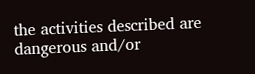the activities described are dangerous and/or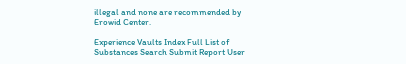illegal and none are recommended by Erowid Center.

Experience Vaults Index Full List of Substances Search Submit Report User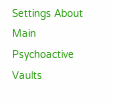Settings About Main Psychoactive Vaults